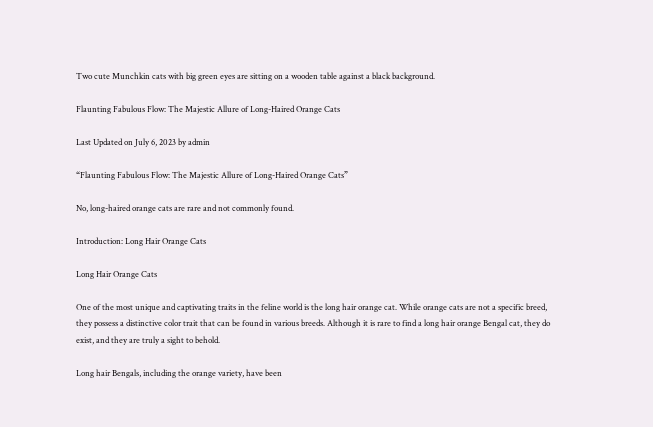Two cute Munchkin cats with big green eyes are sitting on a wooden table against a black background.

Flaunting Fabulous Flow: The Majestic Allure of Long-Haired Orange Cats

Last Updated on July 6, 2023 by admin

“Flaunting Fabulous Flow: The Majestic Allure of Long-Haired Orange Cats”

No, long-haired orange cats are rare and not commonly found.

Introduction: Long Hair Orange Cats

Long Hair Orange Cats

One of the most unique and captivating traits in the feline world is the long hair orange cat. While orange cats are not a specific breed, they possess a distinctive color trait that can be found in various breeds. Although it is rare to find a long hair orange Bengal cat, they do exist, and they are truly a sight to behold.

Long hair Bengals, including the orange variety, have been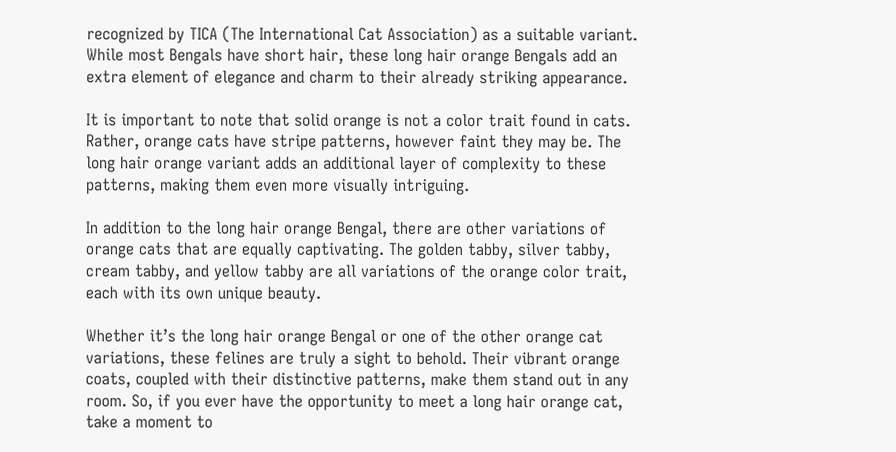recognized by TICA (The International Cat Association) as a suitable variant. While most Bengals have short hair, these long hair orange Bengals add an extra element of elegance and charm to their already striking appearance.

It is important to note that solid orange is not a color trait found in cats. Rather, orange cats have stripe patterns, however faint they may be. The long hair orange variant adds an additional layer of complexity to these patterns, making them even more visually intriguing.

In addition to the long hair orange Bengal, there are other variations of orange cats that are equally captivating. The golden tabby, silver tabby, cream tabby, and yellow tabby are all variations of the orange color trait, each with its own unique beauty.

Whether it’s the long hair orange Bengal or one of the other orange cat variations, these felines are truly a sight to behold. Their vibrant orange coats, coupled with their distinctive patterns, make them stand out in any room. So, if you ever have the opportunity to meet a long hair orange cat, take a moment to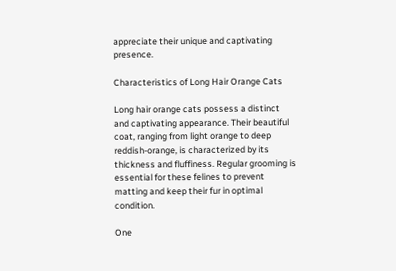appreciate their unique and captivating presence.

Characteristics of Long Hair Orange Cats

Long hair orange cats possess a distinct and captivating appearance. Their beautiful coat, ranging from light orange to deep reddish-orange, is characterized by its thickness and fluffiness. Regular grooming is essential for these felines to prevent matting and keep their fur in optimal condition.

One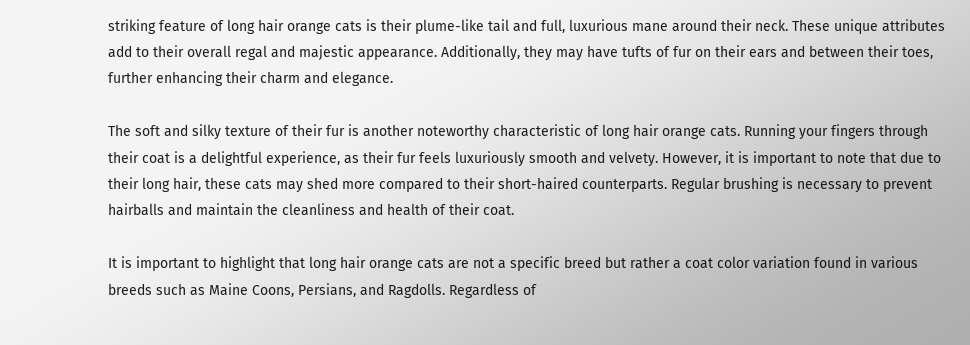striking feature of long hair orange cats is their plume-like tail and full, luxurious mane around their neck. These unique attributes add to their overall regal and majestic appearance. Additionally, they may have tufts of fur on their ears and between their toes, further enhancing their charm and elegance.

The soft and silky texture of their fur is another noteworthy characteristic of long hair orange cats. Running your fingers through their coat is a delightful experience, as their fur feels luxuriously smooth and velvety. However, it is important to note that due to their long hair, these cats may shed more compared to their short-haired counterparts. Regular brushing is necessary to prevent hairballs and maintain the cleanliness and health of their coat.

It is important to highlight that long hair orange cats are not a specific breed but rather a coat color variation found in various breeds such as Maine Coons, Persians, and Ragdolls. Regardless of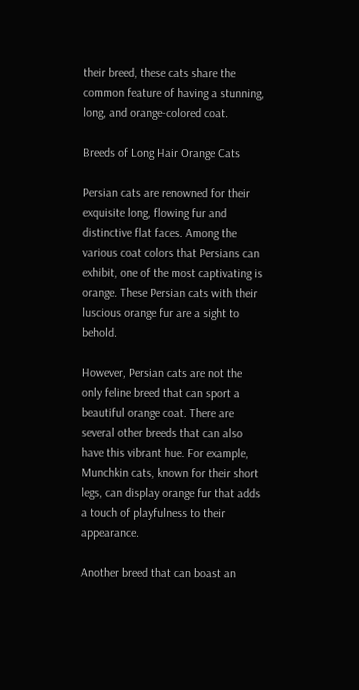their breed, these cats share the common feature of having a stunning, long, and orange-colored coat.

Breeds of Long Hair Orange Cats

Persian cats are renowned for their exquisite long, flowing fur and distinctive flat faces. Among the various coat colors that Persians can exhibit, one of the most captivating is orange. These Persian cats with their luscious orange fur are a sight to behold.

However, Persian cats are not the only feline breed that can sport a beautiful orange coat. There are several other breeds that can also have this vibrant hue. For example, Munchkin cats, known for their short legs, can display orange fur that adds a touch of playfulness to their appearance.

Another breed that can boast an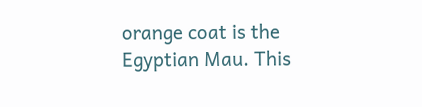orange coat is the Egyptian Mau. This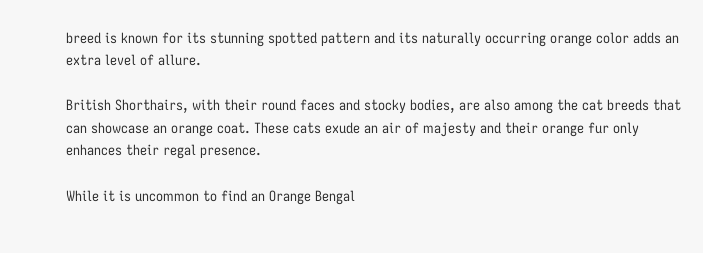breed is known for its stunning spotted pattern and its naturally occurring orange color adds an extra level of allure.

British Shorthairs, with their round faces and stocky bodies, are also among the cat breeds that can showcase an orange coat. These cats exude an air of majesty and their orange fur only enhances their regal presence.

While it is uncommon to find an Orange Bengal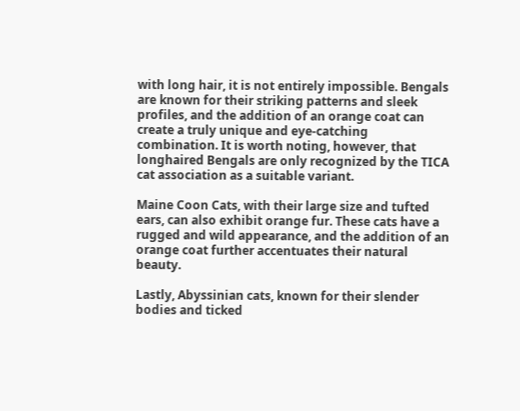with long hair, it is not entirely impossible. Bengals are known for their striking patterns and sleek profiles, and the addition of an orange coat can create a truly unique and eye-catching combination. It is worth noting, however, that longhaired Bengals are only recognized by the TICA cat association as a suitable variant.

Maine Coon Cats, with their large size and tufted ears, can also exhibit orange fur. These cats have a rugged and wild appearance, and the addition of an orange coat further accentuates their natural beauty.

Lastly, Abyssinian cats, known for their slender bodies and ticked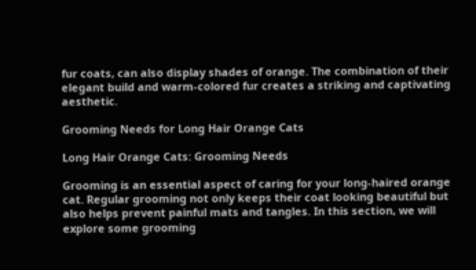fur coats, can also display shades of orange. The combination of their elegant build and warm-colored fur creates a striking and captivating aesthetic.

Grooming Needs for Long Hair Orange Cats

Long Hair Orange Cats: Grooming Needs

Grooming is an essential aspect of caring for your long-haired orange cat. Regular grooming not only keeps their coat looking beautiful but also helps prevent painful mats and tangles. In this section, we will explore some grooming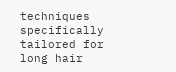techniques specifically tailored for long hair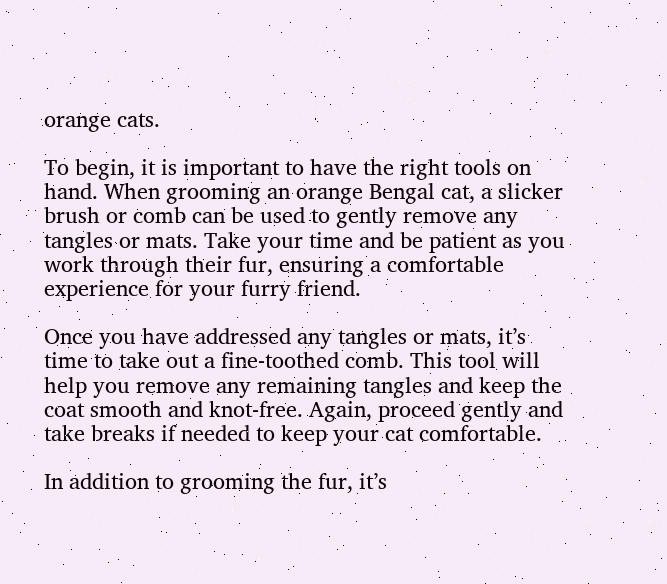orange cats.

To begin, it is important to have the right tools on hand. When grooming an orange Bengal cat, a slicker brush or comb can be used to gently remove any tangles or mats. Take your time and be patient as you work through their fur, ensuring a comfortable experience for your furry friend.

Once you have addressed any tangles or mats, it’s time to take out a fine-toothed comb. This tool will help you remove any remaining tangles and keep the coat smooth and knot-free. Again, proceed gently and take breaks if needed to keep your cat comfortable.

In addition to grooming the fur, it’s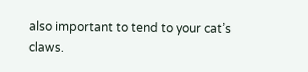also important to tend to your cat’s claws.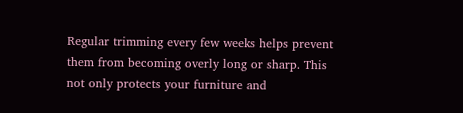Regular trimming every few weeks helps prevent them from becoming overly long or sharp. This not only protects your furniture and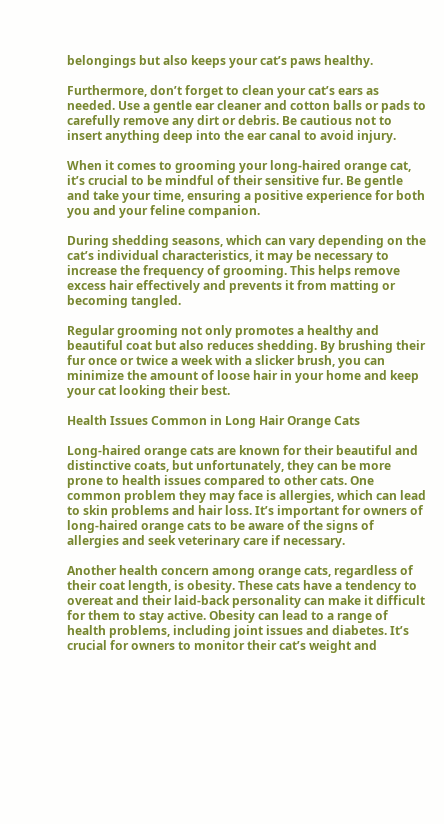belongings but also keeps your cat’s paws healthy.

Furthermore, don’t forget to clean your cat’s ears as needed. Use a gentle ear cleaner and cotton balls or pads to carefully remove any dirt or debris. Be cautious not to insert anything deep into the ear canal to avoid injury.

When it comes to grooming your long-haired orange cat, it’s crucial to be mindful of their sensitive fur. Be gentle and take your time, ensuring a positive experience for both you and your feline companion.

During shedding seasons, which can vary depending on the cat’s individual characteristics, it may be necessary to increase the frequency of grooming. This helps remove excess hair effectively and prevents it from matting or becoming tangled.

Regular grooming not only promotes a healthy and beautiful coat but also reduces shedding. By brushing their fur once or twice a week with a slicker brush, you can minimize the amount of loose hair in your home and keep your cat looking their best.

Health Issues Common in Long Hair Orange Cats

Long-haired orange cats are known for their beautiful and distinctive coats, but unfortunately, they can be more prone to health issues compared to other cats. One common problem they may face is allergies, which can lead to skin problems and hair loss. It’s important for owners of long-haired orange cats to be aware of the signs of allergies and seek veterinary care if necessary.

Another health concern among orange cats, regardless of their coat length, is obesity. These cats have a tendency to overeat and their laid-back personality can make it difficult for them to stay active. Obesity can lead to a range of health problems, including joint issues and diabetes. It’s crucial for owners to monitor their cat’s weight and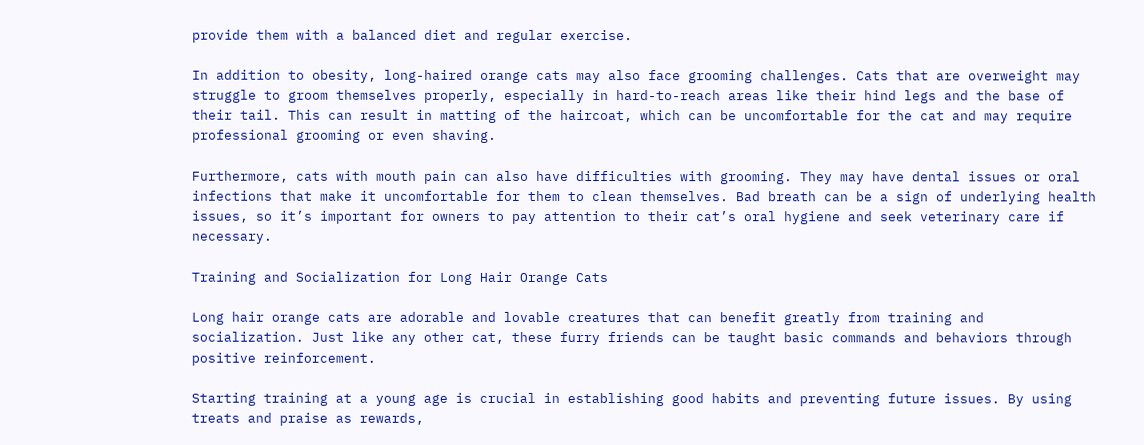provide them with a balanced diet and regular exercise.

In addition to obesity, long-haired orange cats may also face grooming challenges. Cats that are overweight may struggle to groom themselves properly, especially in hard-to-reach areas like their hind legs and the base of their tail. This can result in matting of the haircoat, which can be uncomfortable for the cat and may require professional grooming or even shaving.

Furthermore, cats with mouth pain can also have difficulties with grooming. They may have dental issues or oral infections that make it uncomfortable for them to clean themselves. Bad breath can be a sign of underlying health issues, so it’s important for owners to pay attention to their cat’s oral hygiene and seek veterinary care if necessary.

Training and Socialization for Long Hair Orange Cats

Long hair orange cats are adorable and lovable creatures that can benefit greatly from training and socialization. Just like any other cat, these furry friends can be taught basic commands and behaviors through positive reinforcement.

Starting training at a young age is crucial in establishing good habits and preventing future issues. By using treats and praise as rewards,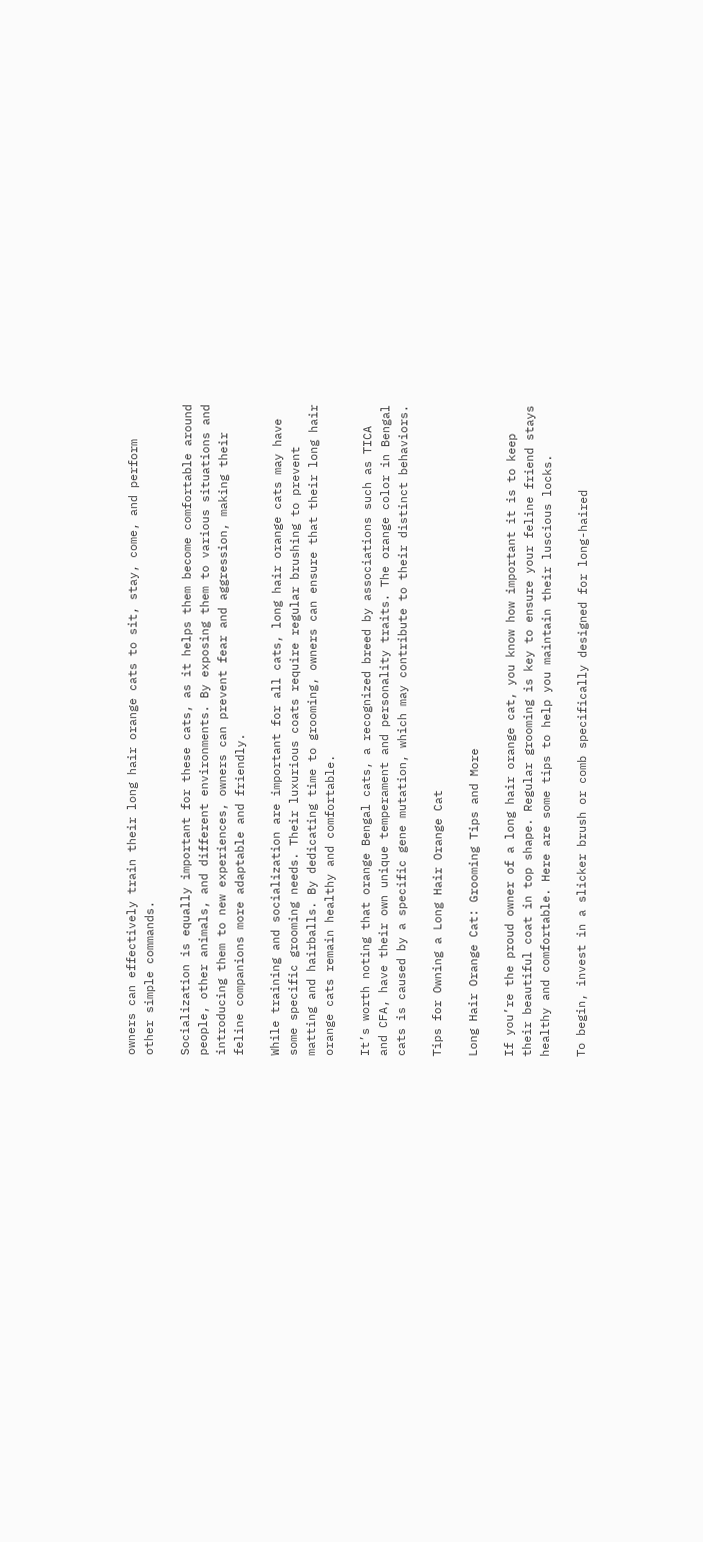owners can effectively train their long hair orange cats to sit, stay, come, and perform other simple commands.

Socialization is equally important for these cats, as it helps them become comfortable around people, other animals, and different environments. By exposing them to various situations and introducing them to new experiences, owners can prevent fear and aggression, making their feline companions more adaptable and friendly.

While training and socialization are important for all cats, long hair orange cats may have some specific grooming needs. Their luxurious coats require regular brushing to prevent matting and hairballs. By dedicating time to grooming, owners can ensure that their long hair orange cats remain healthy and comfortable.

It’s worth noting that orange Bengal cats, a recognized breed by associations such as TICA and CFA, have their own unique temperament and personality traits. The orange color in Bengal cats is caused by a specific gene mutation, which may contribute to their distinct behaviors.

Tips for Owning a Long Hair Orange Cat

Long Hair Orange Cat: Grooming Tips and More

If you’re the proud owner of a long hair orange cat, you know how important it is to keep their beautiful coat in top shape. Regular grooming is key to ensure your feline friend stays healthy and comfortable. Here are some tips to help you maintain their luscious locks.

To begin, invest in a slicker brush or comb specifically designed for long-haired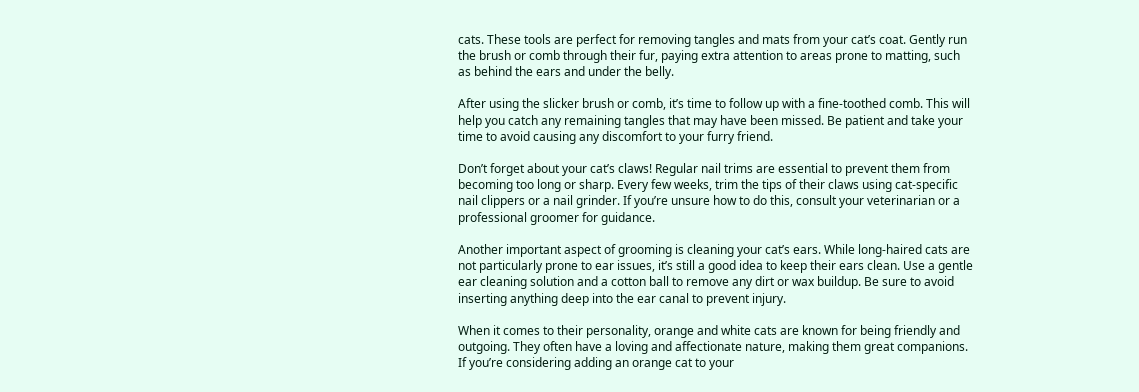cats. These tools are perfect for removing tangles and mats from your cat’s coat. Gently run the brush or comb through their fur, paying extra attention to areas prone to matting, such as behind the ears and under the belly.

After using the slicker brush or comb, it’s time to follow up with a fine-toothed comb. This will help you catch any remaining tangles that may have been missed. Be patient and take your time to avoid causing any discomfort to your furry friend.

Don’t forget about your cat’s claws! Regular nail trims are essential to prevent them from becoming too long or sharp. Every few weeks, trim the tips of their claws using cat-specific nail clippers or a nail grinder. If you’re unsure how to do this, consult your veterinarian or a professional groomer for guidance.

Another important aspect of grooming is cleaning your cat’s ears. While long-haired cats are not particularly prone to ear issues, it’s still a good idea to keep their ears clean. Use a gentle ear cleaning solution and a cotton ball to remove any dirt or wax buildup. Be sure to avoid inserting anything deep into the ear canal to prevent injury.

When it comes to their personality, orange and white cats are known for being friendly and outgoing. They often have a loving and affectionate nature, making them great companions. If you’re considering adding an orange cat to your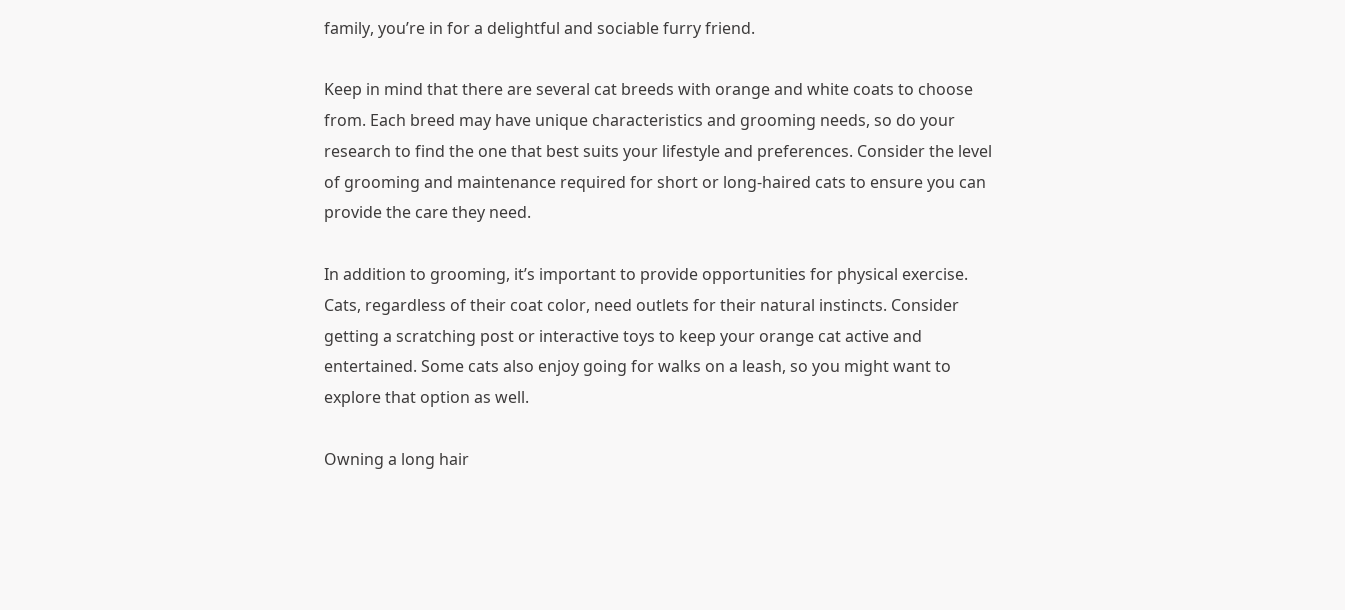family, you’re in for a delightful and sociable furry friend.

Keep in mind that there are several cat breeds with orange and white coats to choose from. Each breed may have unique characteristics and grooming needs, so do your research to find the one that best suits your lifestyle and preferences. Consider the level of grooming and maintenance required for short or long-haired cats to ensure you can provide the care they need.

In addition to grooming, it’s important to provide opportunities for physical exercise. Cats, regardless of their coat color, need outlets for their natural instincts. Consider getting a scratching post or interactive toys to keep your orange cat active and entertained. Some cats also enjoy going for walks on a leash, so you might want to explore that option as well.

Owning a long hair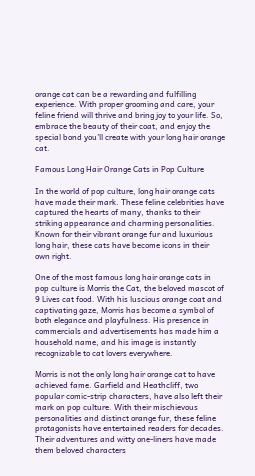orange cat can be a rewarding and fulfilling experience. With proper grooming and care, your feline friend will thrive and bring joy to your life. So, embrace the beauty of their coat, and enjoy the special bond you’ll create with your long hair orange cat.

Famous Long Hair Orange Cats in Pop Culture

In the world of pop culture, long hair orange cats have made their mark. These feline celebrities have captured the hearts of many, thanks to their striking appearance and charming personalities. Known for their vibrant orange fur and luxurious long hair, these cats have become icons in their own right.

One of the most famous long hair orange cats in pop culture is Morris the Cat, the beloved mascot of 9 Lives cat food. With his luscious orange coat and captivating gaze, Morris has become a symbol of both elegance and playfulness. His presence in commercials and advertisements has made him a household name, and his image is instantly recognizable to cat lovers everywhere.

Morris is not the only long hair orange cat to have achieved fame. Garfield and Heathcliff, two popular comic-strip characters, have also left their mark on pop culture. With their mischievous personalities and distinct orange fur, these feline protagonists have entertained readers for decades. Their adventures and witty one-liners have made them beloved characters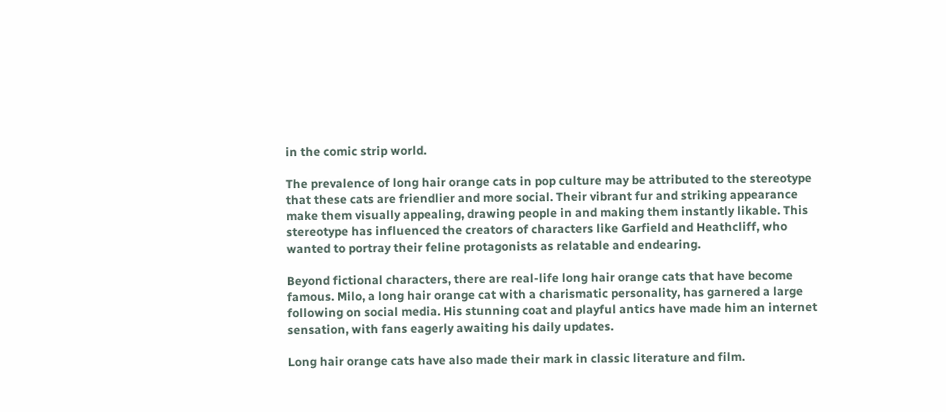in the comic strip world.

The prevalence of long hair orange cats in pop culture may be attributed to the stereotype that these cats are friendlier and more social. Their vibrant fur and striking appearance make them visually appealing, drawing people in and making them instantly likable. This stereotype has influenced the creators of characters like Garfield and Heathcliff, who wanted to portray their feline protagonists as relatable and endearing.

Beyond fictional characters, there are real-life long hair orange cats that have become famous. Milo, a long hair orange cat with a charismatic personality, has garnered a large following on social media. His stunning coat and playful antics have made him an internet sensation, with fans eagerly awaiting his daily updates.

Long hair orange cats have also made their mark in classic literature and film.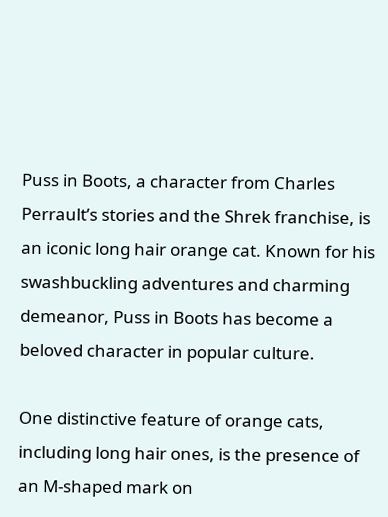Puss in Boots, a character from Charles Perrault’s stories and the Shrek franchise, is an iconic long hair orange cat. Known for his swashbuckling adventures and charming demeanor, Puss in Boots has become a beloved character in popular culture.

One distinctive feature of orange cats, including long hair ones, is the presence of an M-shaped mark on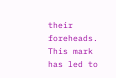their foreheads. This mark has led to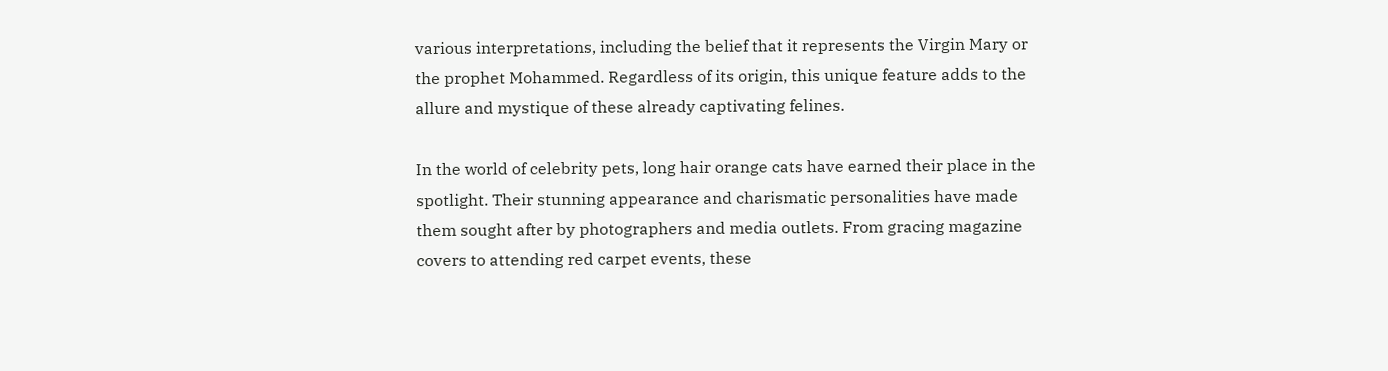various interpretations, including the belief that it represents the Virgin Mary or the prophet Mohammed. Regardless of its origin, this unique feature adds to the allure and mystique of these already captivating felines.

In the world of celebrity pets, long hair orange cats have earned their place in the spotlight. Their stunning appearance and charismatic personalities have made them sought after by photographers and media outlets. From gracing magazine covers to attending red carpet events, these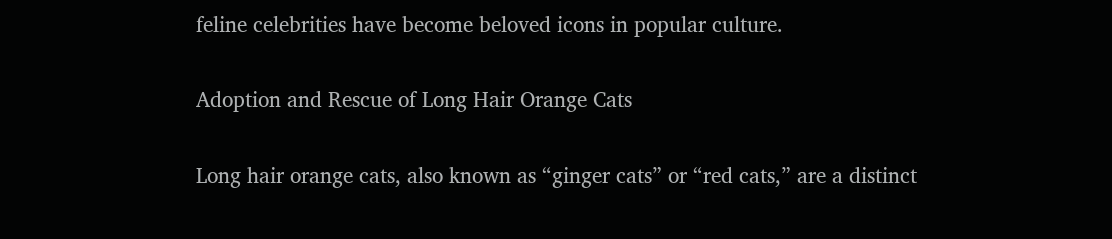feline celebrities have become beloved icons in popular culture.

Adoption and Rescue of Long Hair Orange Cats

Long hair orange cats, also known as “ginger cats” or “red cats,” are a distinct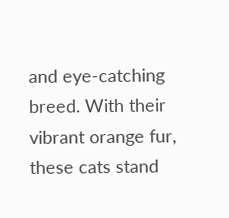and eye-catching breed. With their vibrant orange fur, these cats stand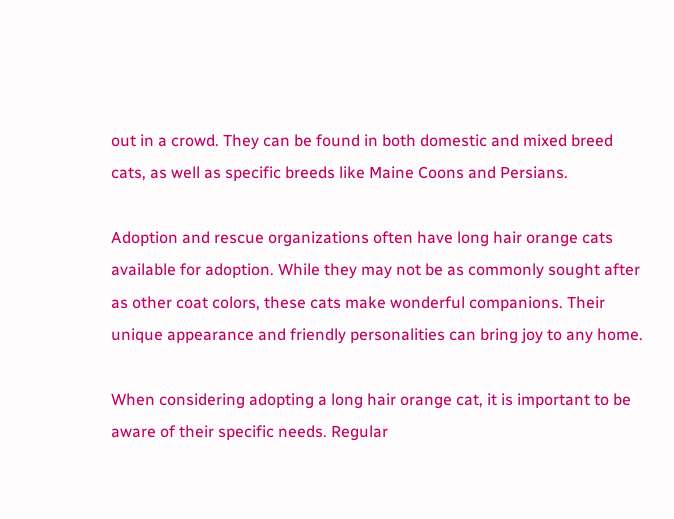out in a crowd. They can be found in both domestic and mixed breed cats, as well as specific breeds like Maine Coons and Persians.

Adoption and rescue organizations often have long hair orange cats available for adoption. While they may not be as commonly sought after as other coat colors, these cats make wonderful companions. Their unique appearance and friendly personalities can bring joy to any home.

When considering adopting a long hair orange cat, it is important to be aware of their specific needs. Regular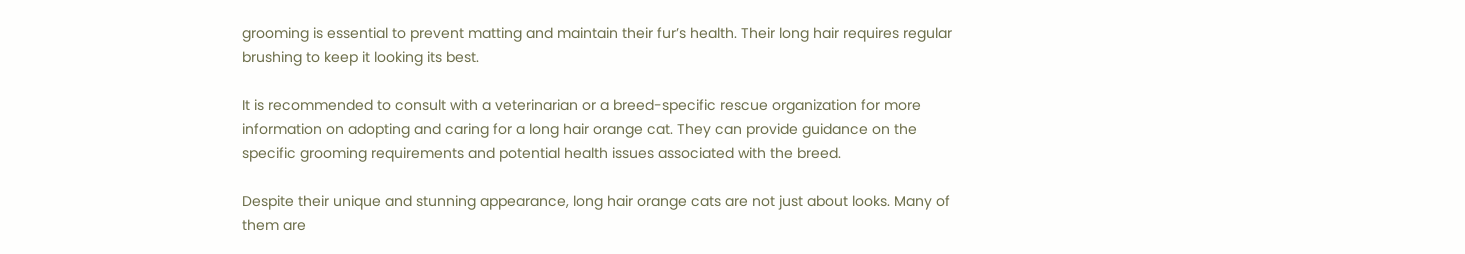grooming is essential to prevent matting and maintain their fur’s health. Their long hair requires regular brushing to keep it looking its best.

It is recommended to consult with a veterinarian or a breed-specific rescue organization for more information on adopting and caring for a long hair orange cat. They can provide guidance on the specific grooming requirements and potential health issues associated with the breed.

Despite their unique and stunning appearance, long hair orange cats are not just about looks. Many of them are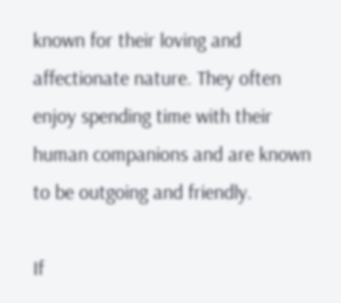known for their loving and affectionate nature. They often enjoy spending time with their human companions and are known to be outgoing and friendly.

If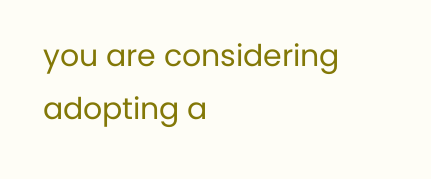you are considering adopting a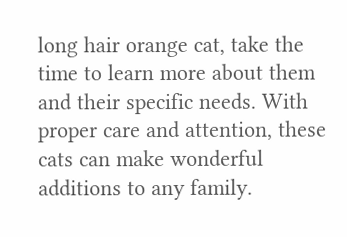long hair orange cat, take the time to learn more about them and their specific needs. With proper care and attention, these cats can make wonderful additions to any family.